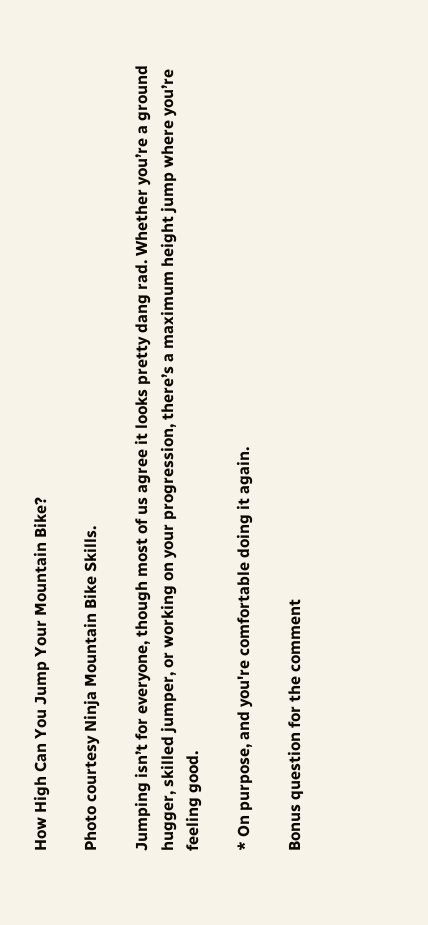How High Can You Jump Your Mountain Bike?

Photo courtesy Ninja Mountain Bike Skills.

Jumping isn’t for everyone, though most of us agree it looks pretty dang rad. Whether you’re a ground hugger, skilled jumper, or working on your progression, there’s a maximum height jump where you’re feeling good.

* On purpose, and you're comfortable doing it again.

Bonus question for the comment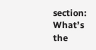section: What’s the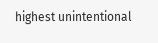highest unintentional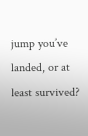jump you’ve landed, or at least survived?